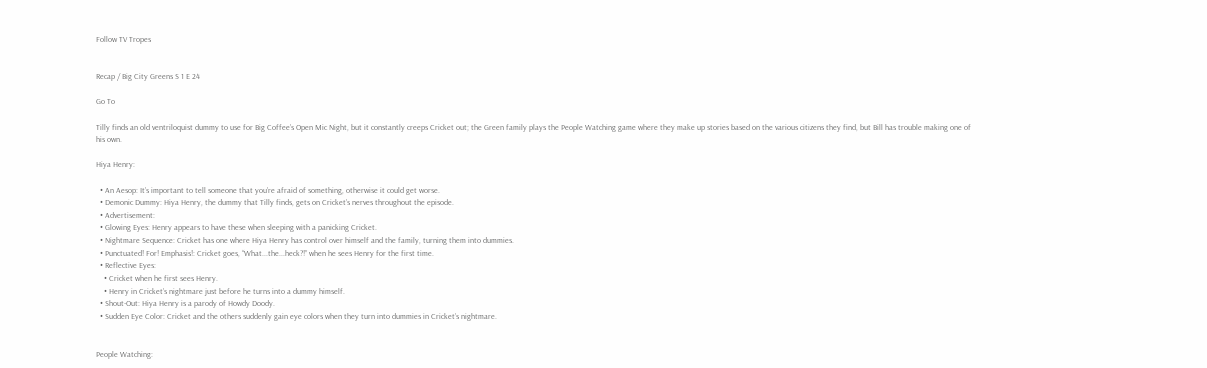Follow TV Tropes


Recap / Big City Greens S 1 E 24

Go To

Tilly finds an old ventriloquist dummy to use for Big Coffee’s Open Mic Night, but it constantly creeps Cricket out; the Green family plays the People Watching game where they make up stories based on the various citizens they find, but Bill has trouble making one of his own.

Hiya Henry:

  • An Aesop: It’s important to tell someone that you’re afraid of something, otherwise it could get worse.
  • Demonic Dummy: Hiya Henry, the dummy that Tilly finds, gets on Cricket’s nerves throughout the episode.
  • Advertisement:
  • Glowing Eyes: Henry appears to have these when sleeping with a panicking Cricket.
  • Nightmare Sequence: Cricket has one where Hiya Henry has control over himself and the family, turning them into dummies.
  • Punctuated! For! Emphasis!: Cricket goes, “What...the...heck?!” when he sees Henry for the first time.
  • Reflective Eyes:
    • Cricket when he first sees Henry.
    • Henry in Cricket’s nightmare just before he turns into a dummy himself.
  • Shout-Out: Hiya Henry is a parody of Howdy Doody.
  • Sudden Eye Color: Cricket and the others suddenly gain eye colors when they turn into dummies in Cricket’s nightmare.


People Watching: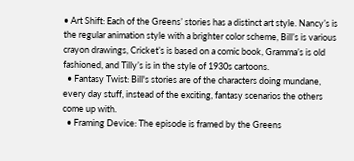• Art Shift: Each of the Greens’ stories has a distinct art style. Nancy’s is the regular animation style with a brighter color scheme, Bill’s is various crayon drawings, Cricket’s is based on a comic book, Gramma’s is old fashioned, and Tilly’s is in the style of 1930s cartoons.
  • Fantasy Twist: Bill's stories are of the characters doing mundane, every day stuff, instead of the exciting, fantasy scenarios the others come up with.
  • Framing Device: The episode is framed by the Greens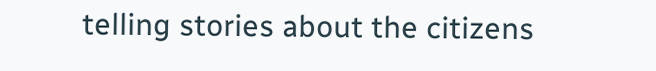telling stories about the citizens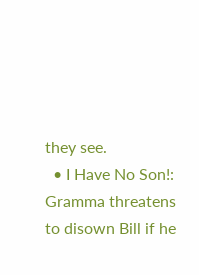they see.
  • I Have No Son!: Gramma threatens to disown Bill if he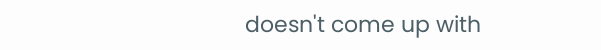doesn't come up with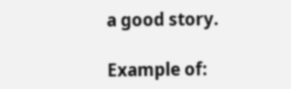a good story.

Example of: